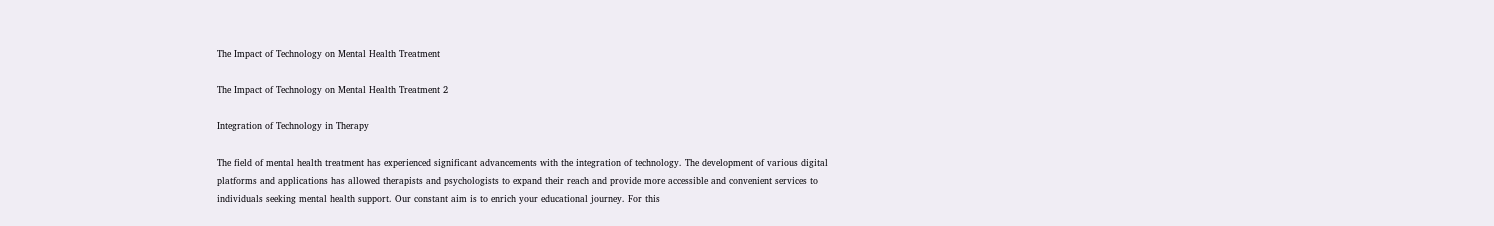The Impact of Technology on Mental Health Treatment

The Impact of Technology on Mental Health Treatment 2

Integration of Technology in Therapy

The field of mental health treatment has experienced significant advancements with the integration of technology. The development of various digital platforms and applications has allowed therapists and psychologists to expand their reach and provide more accessible and convenient services to individuals seeking mental health support. Our constant aim is to enrich your educational journey. For this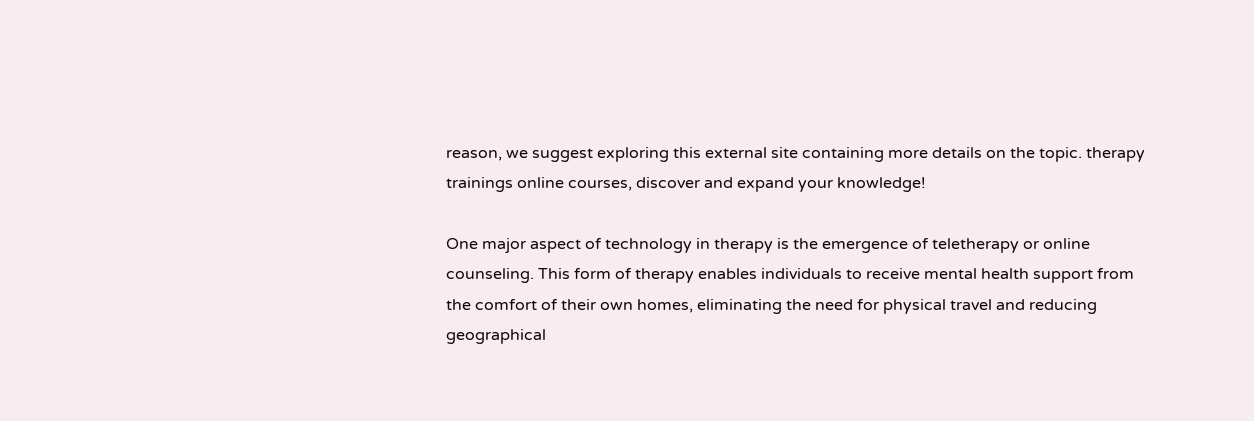reason, we suggest exploring this external site containing more details on the topic. therapy trainings online courses, discover and expand your knowledge!

One major aspect of technology in therapy is the emergence of teletherapy or online counseling. This form of therapy enables individuals to receive mental health support from the comfort of their own homes, eliminating the need for physical travel and reducing geographical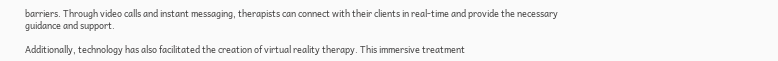barriers. Through video calls and instant messaging, therapists can connect with their clients in real-time and provide the necessary guidance and support.

Additionally, technology has also facilitated the creation of virtual reality therapy. This immersive treatment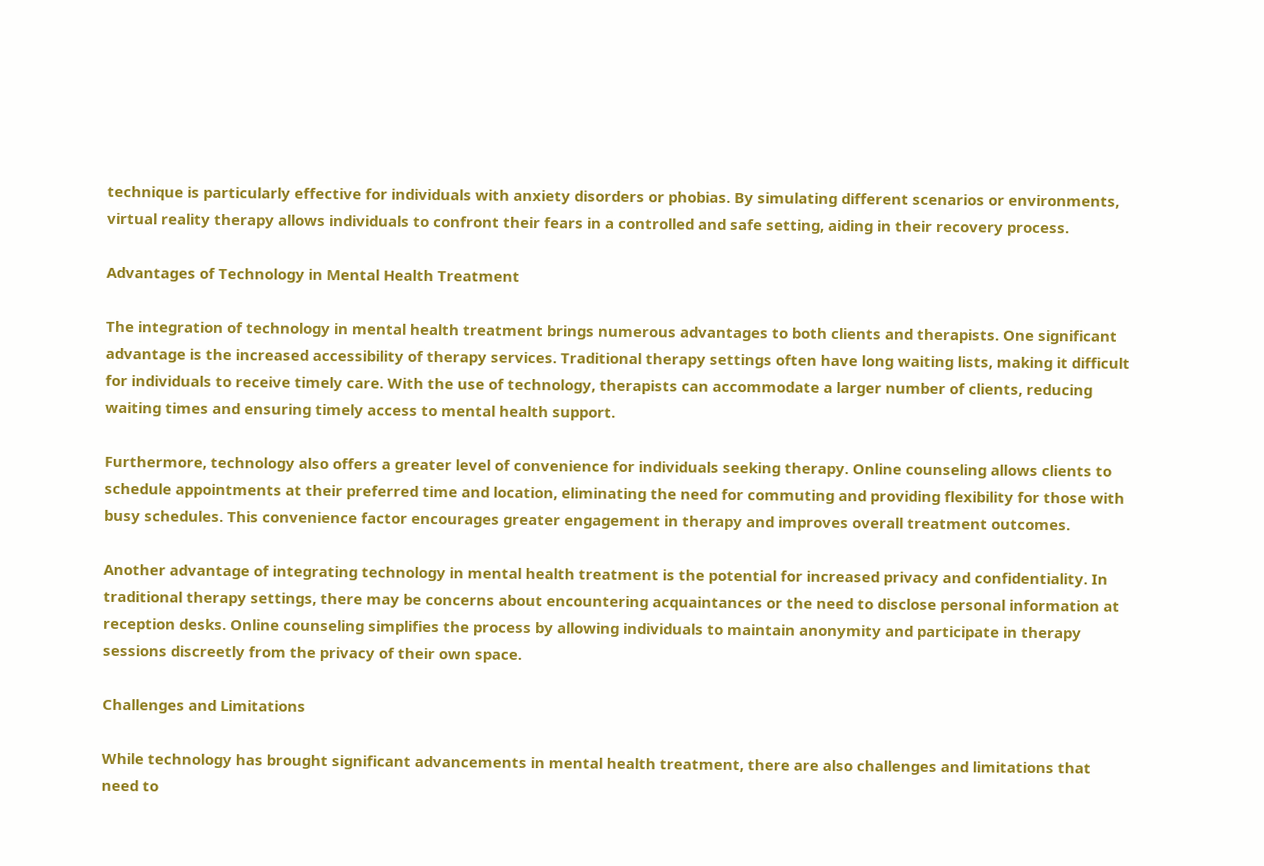technique is particularly effective for individuals with anxiety disorders or phobias. By simulating different scenarios or environments, virtual reality therapy allows individuals to confront their fears in a controlled and safe setting, aiding in their recovery process.

Advantages of Technology in Mental Health Treatment

The integration of technology in mental health treatment brings numerous advantages to both clients and therapists. One significant advantage is the increased accessibility of therapy services. Traditional therapy settings often have long waiting lists, making it difficult for individuals to receive timely care. With the use of technology, therapists can accommodate a larger number of clients, reducing waiting times and ensuring timely access to mental health support.

Furthermore, technology also offers a greater level of convenience for individuals seeking therapy. Online counseling allows clients to schedule appointments at their preferred time and location, eliminating the need for commuting and providing flexibility for those with busy schedules. This convenience factor encourages greater engagement in therapy and improves overall treatment outcomes.

Another advantage of integrating technology in mental health treatment is the potential for increased privacy and confidentiality. In traditional therapy settings, there may be concerns about encountering acquaintances or the need to disclose personal information at reception desks. Online counseling simplifies the process by allowing individuals to maintain anonymity and participate in therapy sessions discreetly from the privacy of their own space.

Challenges and Limitations

While technology has brought significant advancements in mental health treatment, there are also challenges and limitations that need to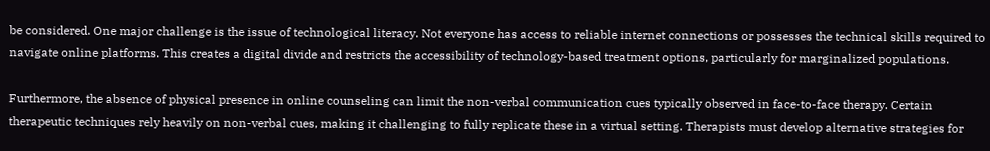be considered. One major challenge is the issue of technological literacy. Not everyone has access to reliable internet connections or possesses the technical skills required to navigate online platforms. This creates a digital divide and restricts the accessibility of technology-based treatment options, particularly for marginalized populations.

Furthermore, the absence of physical presence in online counseling can limit the non-verbal communication cues typically observed in face-to-face therapy. Certain therapeutic techniques rely heavily on non-verbal cues, making it challenging to fully replicate these in a virtual setting. Therapists must develop alternative strategies for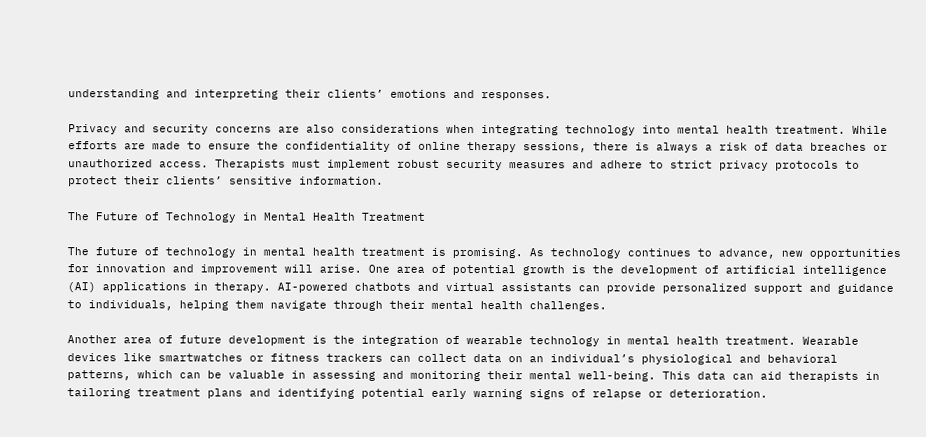understanding and interpreting their clients’ emotions and responses.

Privacy and security concerns are also considerations when integrating technology into mental health treatment. While efforts are made to ensure the confidentiality of online therapy sessions, there is always a risk of data breaches or unauthorized access. Therapists must implement robust security measures and adhere to strict privacy protocols to protect their clients’ sensitive information.

The Future of Technology in Mental Health Treatment

The future of technology in mental health treatment is promising. As technology continues to advance, new opportunities for innovation and improvement will arise. One area of potential growth is the development of artificial intelligence (AI) applications in therapy. AI-powered chatbots and virtual assistants can provide personalized support and guidance to individuals, helping them navigate through their mental health challenges.

Another area of future development is the integration of wearable technology in mental health treatment. Wearable devices like smartwatches or fitness trackers can collect data on an individual’s physiological and behavioral patterns, which can be valuable in assessing and monitoring their mental well-being. This data can aid therapists in tailoring treatment plans and identifying potential early warning signs of relapse or deterioration.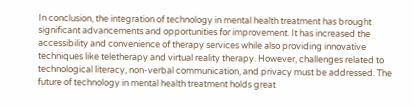In conclusion, the integration of technology in mental health treatment has brought significant advancements and opportunities for improvement. It has increased the accessibility and convenience of therapy services while also providing innovative techniques like teletherapy and virtual reality therapy. However, challenges related to technological literacy, non-verbal communication, and privacy must be addressed. The future of technology in mental health treatment holds great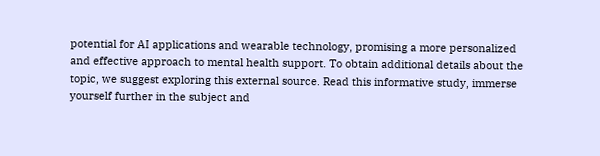potential for AI applications and wearable technology, promising a more personalized and effective approach to mental health support. To obtain additional details about the topic, we suggest exploring this external source. Read this informative study, immerse yourself further in the subject and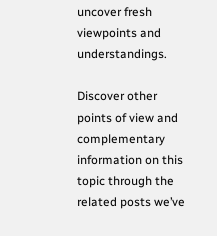uncover fresh viewpoints and understandings.

Discover other points of view and complementary information on this topic through the related posts we’ve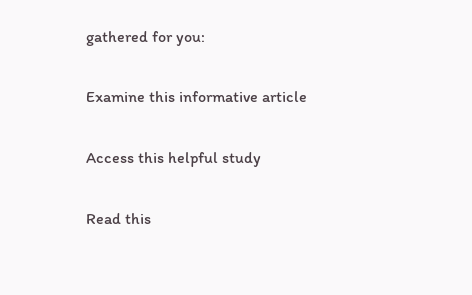gathered for you:

Examine this informative article

Access this helpful study

Read this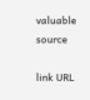valuable source

link URL